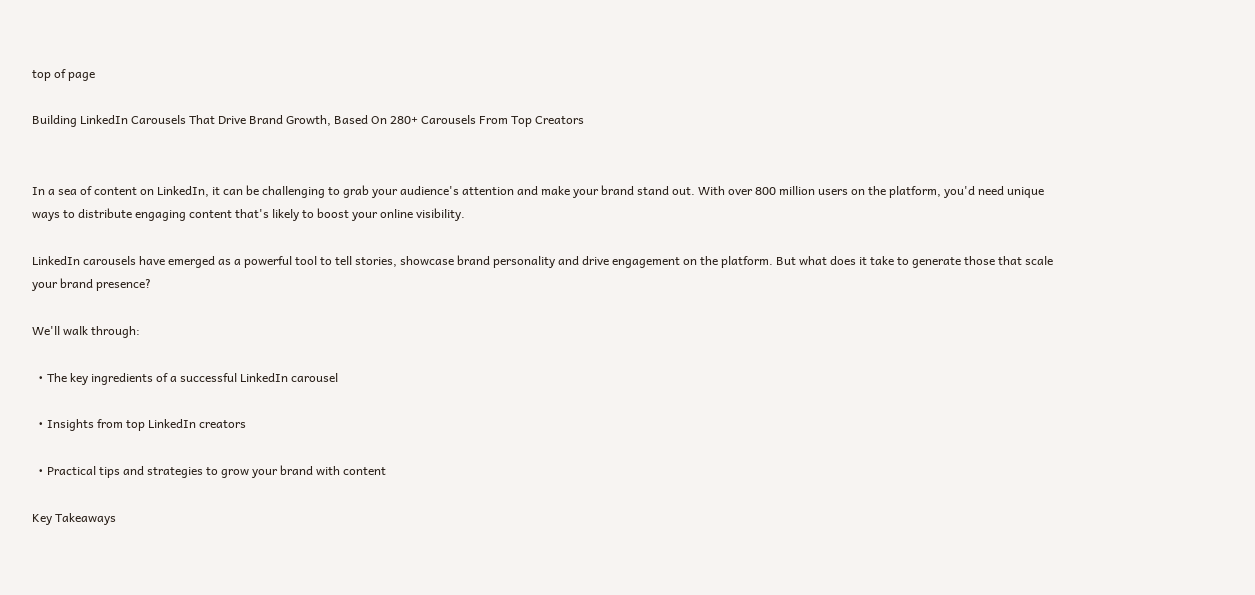top of page

Building LinkedIn Carousels That Drive Brand Growth, Based On 280+ Carousels From Top Creators


In a sea of content on LinkedIn, it can be challenging to grab your audience's attention and make your brand stand out. With over 800 million users on the platform, you'd need unique ways to distribute engaging content that's likely to boost your online visibility.

LinkedIn carousels have emerged as a powerful tool to tell stories, showcase brand personality and drive engagement on the platform. But what does it take to generate those that scale your brand presence?

We'll walk through:

  • The key ingredients of a successful LinkedIn carousel

  • Insights from top LinkedIn creators

  • Practical tips and strategies to grow your brand with content

Key Takeaways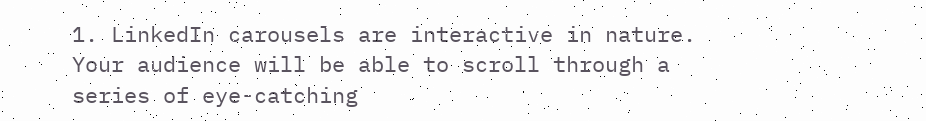1. LinkedIn carousels are interactive in nature. Your audience will be able to scroll through a series of eye-catching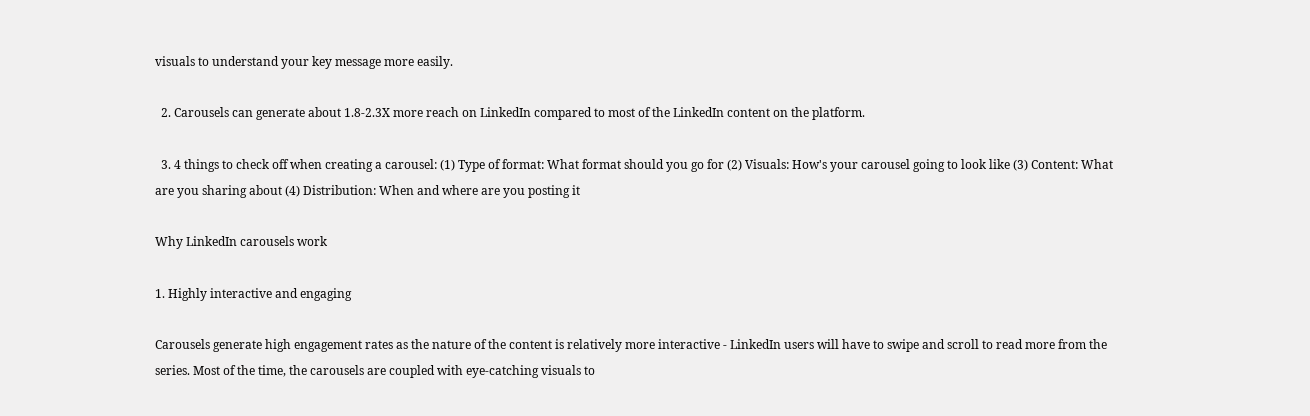visuals to understand your key message more easily.

  2. Carousels can generate about 1.8-2.3X more reach on LinkedIn compared to most of the LinkedIn content on the platform.

  3. 4 things to check off when creating a carousel: (1) Type of format: What format should you go for (2) Visuals: How's your carousel going to look like (3) Content: What are you sharing about (4) Distribution: When and where are you posting it

Why LinkedIn carousels work

1. Highly interactive and engaging

Carousels generate high engagement rates as the nature of the content is relatively more interactive - LinkedIn users will have to swipe and scroll to read more from the series. Most of the time, the carousels are coupled with eye-catching visuals to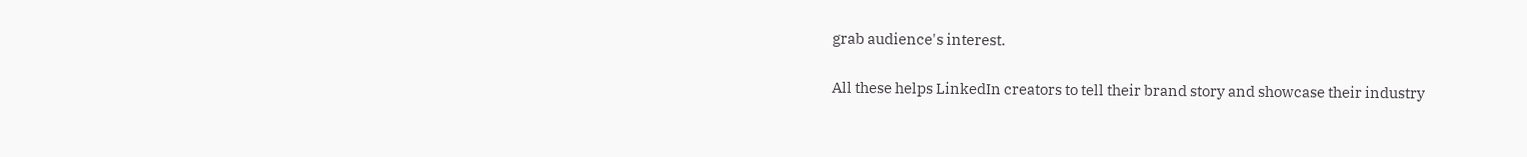grab audience's interest.

All these helps LinkedIn creators to tell their brand story and showcase their industry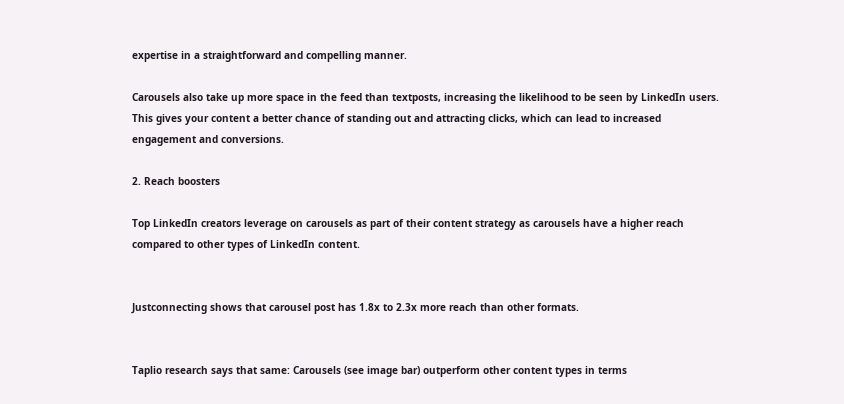expertise in a straightforward and compelling manner.

Carousels also take up more space in the feed than textposts, increasing the likelihood to be seen by LinkedIn users. This gives your content a better chance of standing out and attracting clicks, which can lead to increased engagement and conversions.

2. Reach boosters

Top LinkedIn creators leverage on carousels as part of their content strategy as carousels have a higher reach compared to other types of LinkedIn content.


Justconnecting shows that carousel post has 1.8x to 2.3x more reach than other formats.


Taplio research says that same: Carousels (see image bar) outperform other content types in terms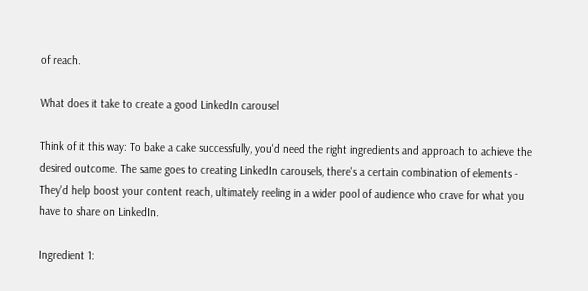of reach.

What does it take to create a good LinkedIn carousel

Think of it this way: To bake a cake successfully, you'd need the right ingredients and approach to achieve the desired outcome. The same goes to creating LinkedIn carousels, there's a certain combination of elements - They'd help boost your content reach, ultimately reeling in a wider pool of audience who crave for what you have to share on LinkedIn.

Ingredient 1: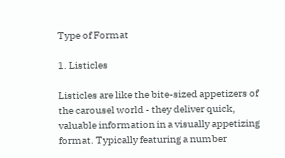Type of Format

1. Listicles

Listicles are like the bite-sized appetizers of the carousel world - they deliver quick, valuable information in a visually appetizing format. Typically featuring a number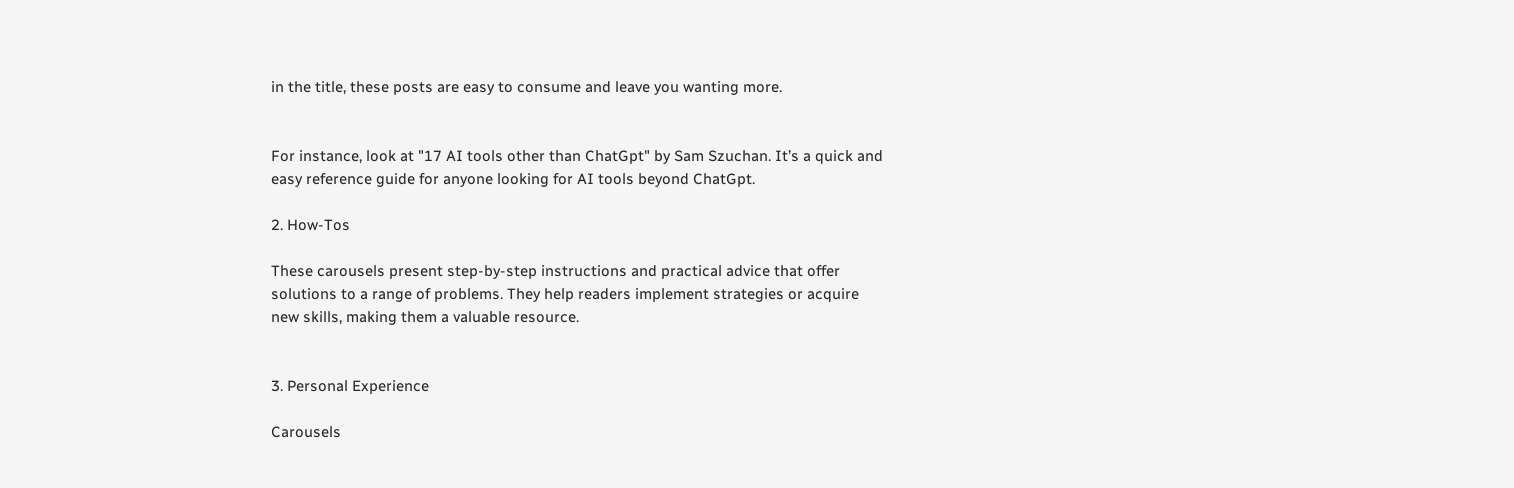in the title, these posts are easy to consume and leave you wanting more.


For instance, look at "17 AI tools other than ChatGpt" by Sam Szuchan. It’s a quick and easy reference guide for anyone looking for AI tools beyond ChatGpt.

2. How-Tos

These carousels present step-by-step instructions and practical advice that offer solutions to a range of problems. They help readers implement strategies or acquire new skills, making them a valuable resource.


3. Personal Experience

Carousels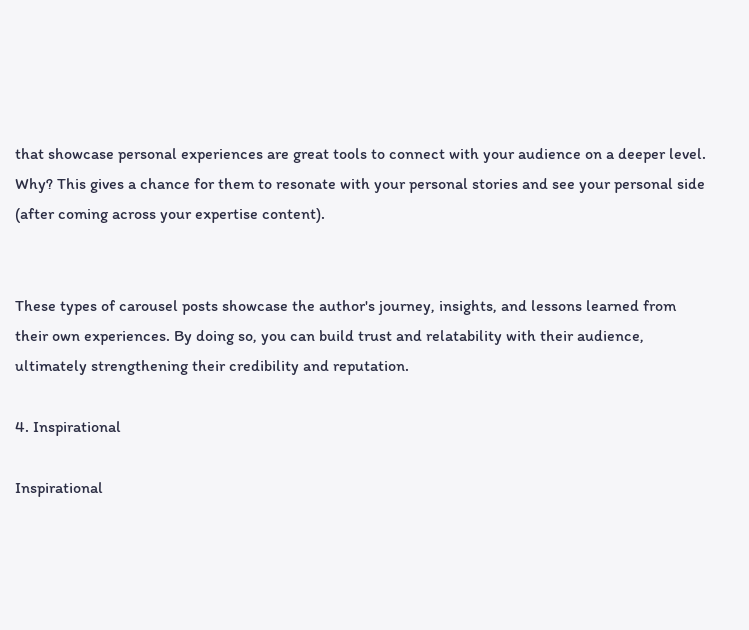that showcase personal experiences are great tools to connect with your audience on a deeper level. Why? This gives a chance for them to resonate with your personal stories and see your personal side (after coming across your expertise content).


These types of carousel posts showcase the author's journey, insights, and lessons learned from their own experiences. By doing so, you can build trust and relatability with their audience, ultimately strengthening their credibility and reputation.

4. Inspirational

Inspirational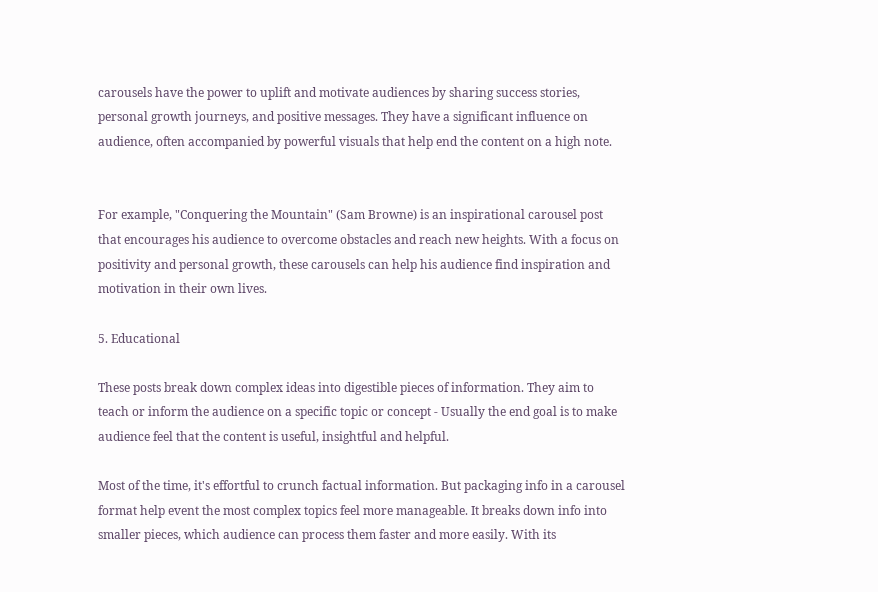carousels have the power to uplift and motivate audiences by sharing success stories, personal growth journeys, and positive messages. They have a significant influence on audience, often accompanied by powerful visuals that help end the content on a high note.


For example, "Conquering the Mountain" (Sam Browne) is an inspirational carousel post that encourages his audience to overcome obstacles and reach new heights. With a focus on positivity and personal growth, these carousels can help his audience find inspiration and motivation in their own lives.

5. Educational

These posts break down complex ideas into digestible pieces of information. They aim to teach or inform the audience on a specific topic or concept - Usually the end goal is to make audience feel that the content is useful, insightful and helpful.

Most of the time, it's effortful to crunch factual information. But packaging info in a carousel format help event the most complex topics feel more manageable. It breaks down info into smaller pieces, which audience can process them faster and more easily. With its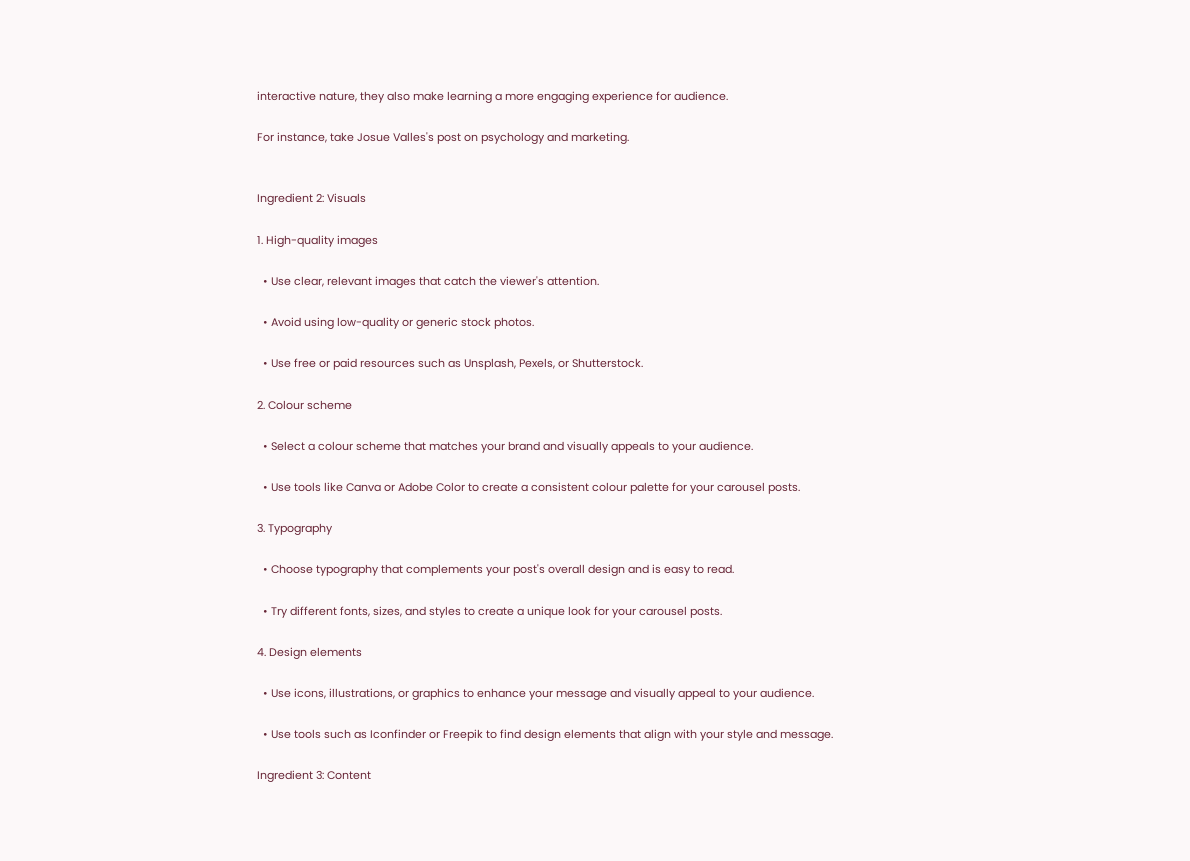interactive nature, they also make learning a more engaging experience for audience.

For instance, take Josue Valles's post on psychology and marketing.


Ingredient 2: Visuals

1. High-quality images

  • Use clear, relevant images that catch the viewer's attention.

  • Avoid using low-quality or generic stock photos.

  • Use free or paid resources such as Unsplash, Pexels, or Shutterstock.

2. Colour scheme

  • Select a colour scheme that matches your brand and visually appeals to your audience.

  • Use tools like Canva or Adobe Color to create a consistent colour palette for your carousel posts.

3. Typography

  • Choose typography that complements your post's overall design and is easy to read.

  • Try different fonts, sizes, and styles to create a unique look for your carousel posts.

4. Design elements

  • Use icons, illustrations, or graphics to enhance your message and visually appeal to your audience.

  • Use tools such as Iconfinder or Freepik to find design elements that align with your style and message.

Ingredient 3: Content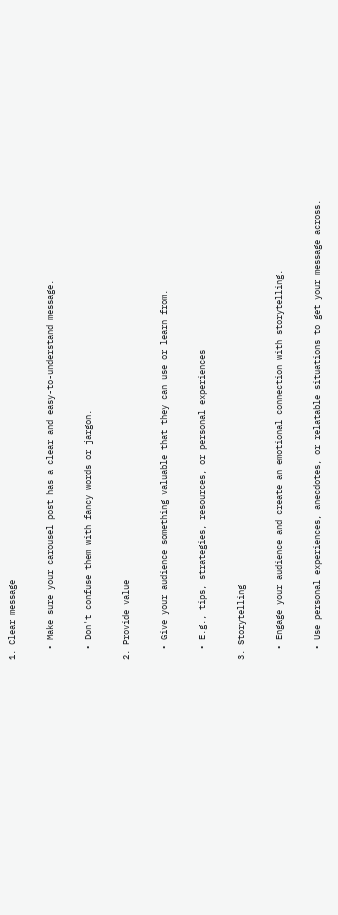1. Clear message

  • Make sure your carousel post has a clear and easy-to-understand message.

  • Don't confuse them with fancy words or jargon.

2. Provide value

  • Give your audience something valuable that they can use or learn from.

  • E.g., tips, strategies, resources, or personal experiences

3. Storytelling

  • Engage your audience and create an emotional connection with storytelling.

  • Use personal experiences, anecdotes, or relatable situations to get your message across.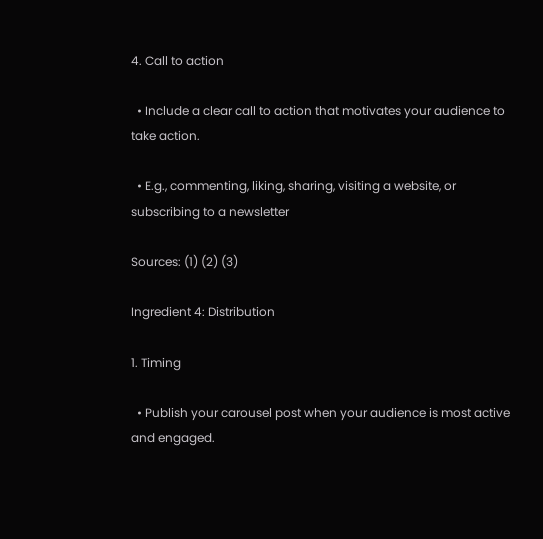4. Call to action

  • Include a clear call to action that motivates your audience to take action.

  • E.g., commenting, liking, sharing, visiting a website, or subscribing to a newsletter

Sources: (1) (2) (3)

Ingredient 4: Distribution

1. Timing

  • Publish your carousel post when your audience is most active and engaged.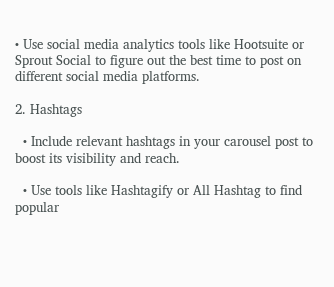• Use social media analytics tools like Hootsuite or Sprout Social to figure out the best time to post on different social media platforms.

2. Hashtags

  • Include relevant hashtags in your carousel post to boost its visibility and reach.

  • Use tools like Hashtagify or All Hashtag to find popular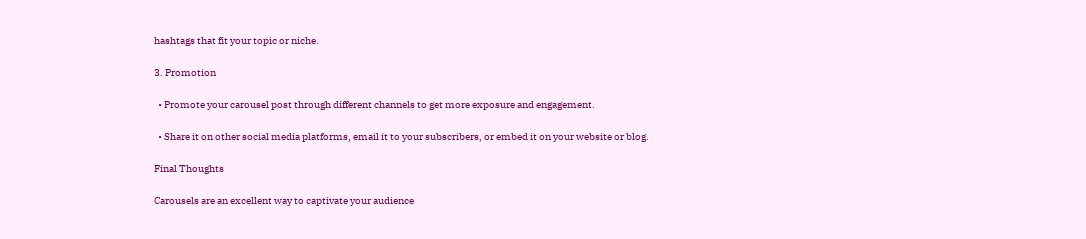hashtags that fit your topic or niche.

3. Promotion

  • Promote your carousel post through different channels to get more exposure and engagement.

  • Share it on other social media platforms, email it to your subscribers, or embed it on your website or blog.

Final Thoughts

Carousels are an excellent way to captivate your audience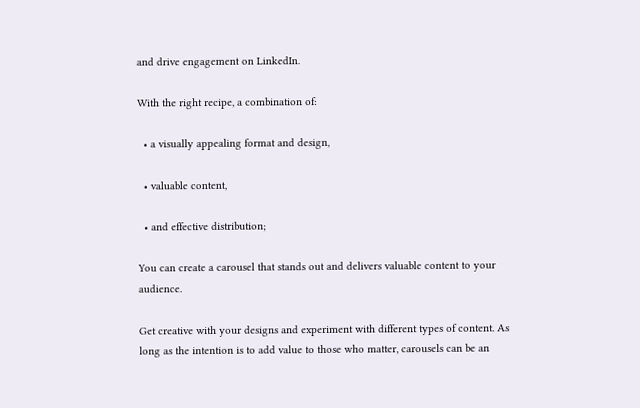and drive engagement on LinkedIn.

With the right recipe, a combination of:

  • a visually appealing format and design,

  • valuable content,

  • and effective distribution;

You can create a carousel that stands out and delivers valuable content to your audience.

Get creative with your designs and experiment with different types of content. As long as the intention is to add value to those who matter, carousels can be an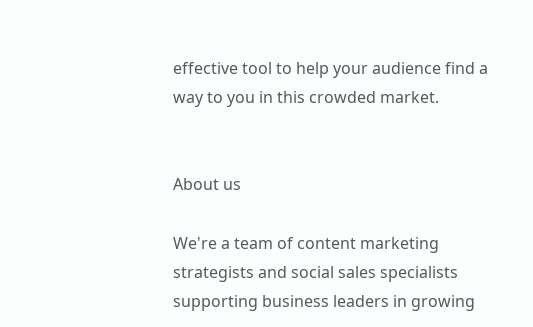effective tool to help your audience find a way to you in this crowded market.


About us

We're a team of content marketing strategists and social sales specialists supporting business leaders in growing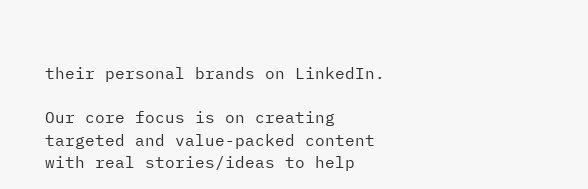their personal brands on LinkedIn.

Our core focus is on creating targeted and value-packed content with real stories/ideas to help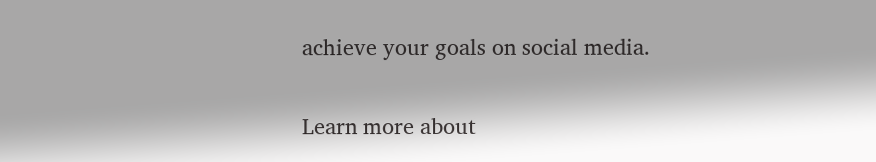achieve your goals on social media.

Learn more about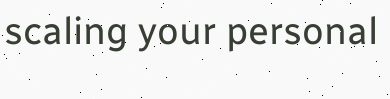scaling your personal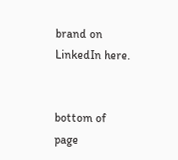brand on LinkedIn here.


bottom of page